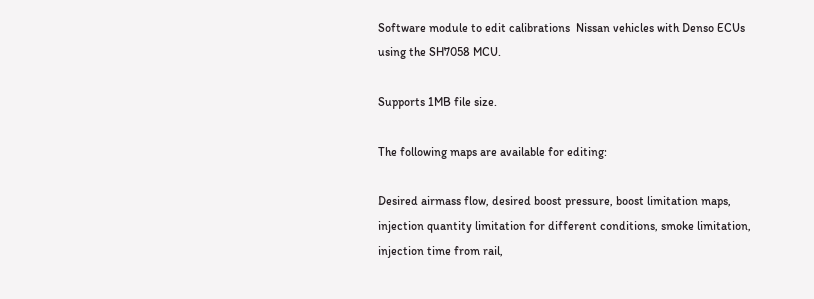Software module to edit calibrations  Nissan vehicles with Denso ECUs using the SH7058 MCU.

Supports 1MB file size.

The following maps are available for editing:

Desired airmass flow, desired boost pressure, boost limitation maps, injection quantity limitation for different conditions, smoke limitation, injection time from rail,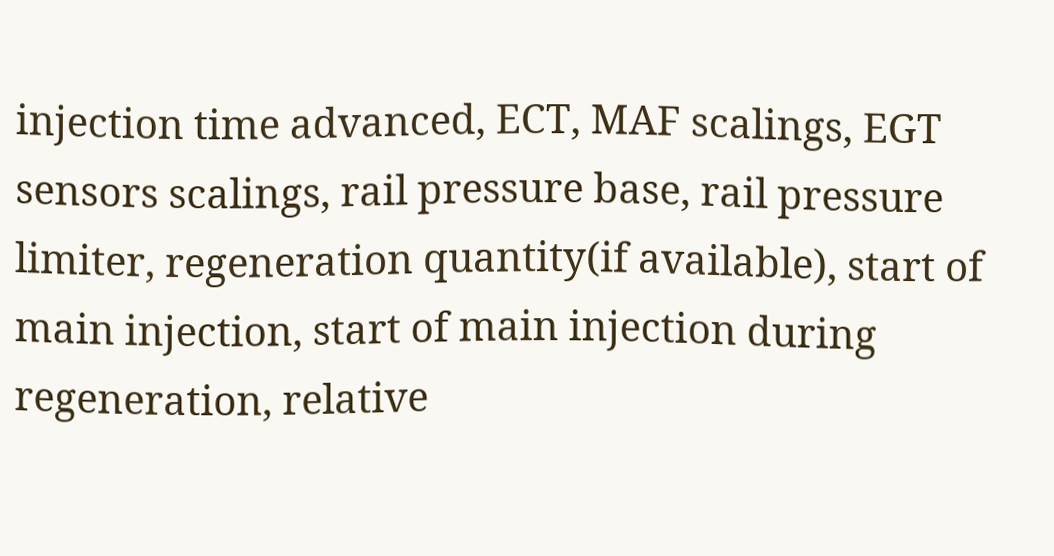injection time advanced, ECT, MAF scalings, EGT sensors scalings, rail pressure base, rail pressure limiter, regeneration quantity(if available), start of main injection, start of main injection during regeneration, relative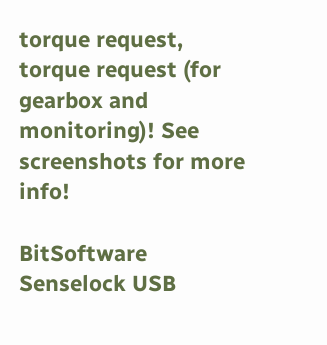torque request, torque request (for gearbox and monitoring)! See screenshots for more info!

BitSoftware Senselock USB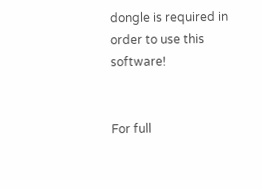dongle is required in order to use this software!


For full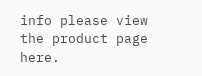info please view the product page here.